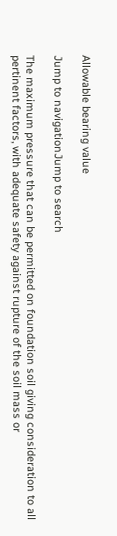Allowable bearing value

Jump to navigationJump to search

The maximum pressure that can be permitted on foundation soil giving consideration to all pertinent factors, with adequate safety against rupture of the soil mass or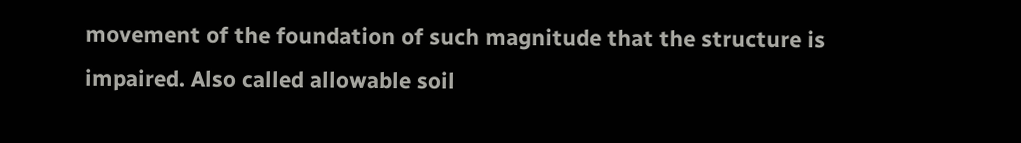movement of the foundation of such magnitude that the structure is impaired. Also called allowable soil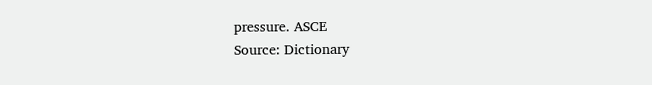pressure. ASCE
Source: Dictionary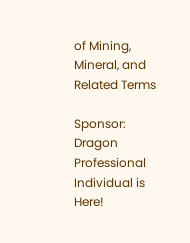of Mining, Mineral, and Related Terms

Sponsor: Dragon Professional Individual is Here!